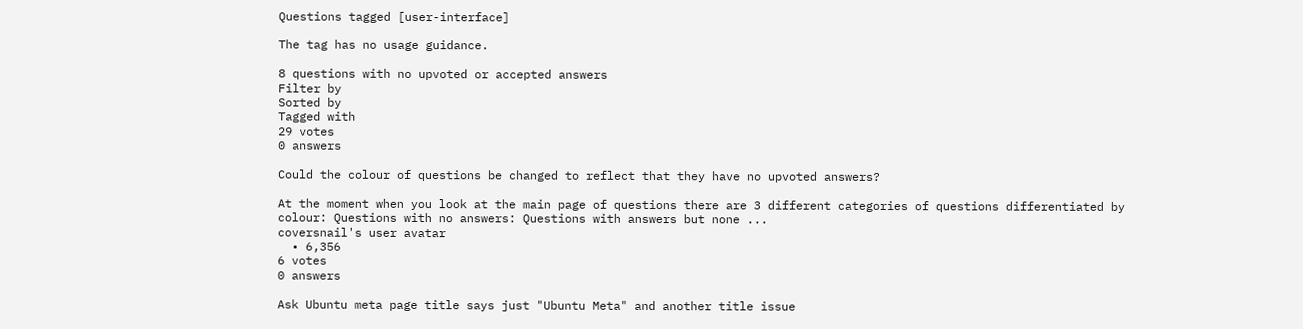Questions tagged [user-interface]

The tag has no usage guidance.

8 questions with no upvoted or accepted answers
Filter by
Sorted by
Tagged with
29 votes
0 answers

Could the colour of questions be changed to reflect that they have no upvoted answers?

At the moment when you look at the main page of questions there are 3 different categories of questions differentiated by colour: Questions with no answers: Questions with answers but none ...
coversnail's user avatar
  • 6,356
6 votes
0 answers

Ask Ubuntu meta page title says just "Ubuntu Meta" and another title issue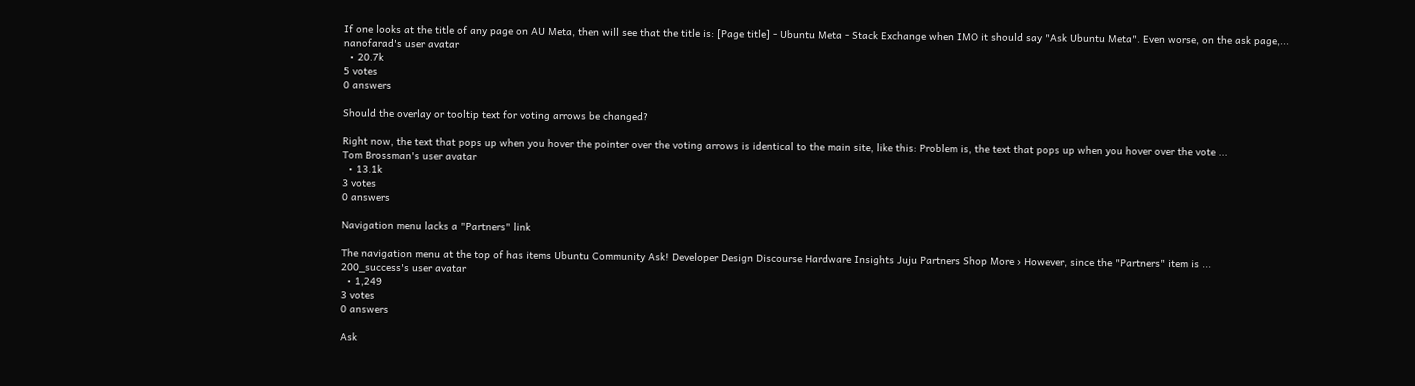If one looks at the title of any page on AU Meta, then will see that the title is: [Page title] - Ubuntu Meta - Stack Exchange when IMO it should say "Ask Ubuntu Meta". Even worse, on the ask page,...
nanofarad's user avatar
  • 20.7k
5 votes
0 answers

Should the overlay or tooltip text for voting arrows be changed?

Right now, the text that pops up when you hover the pointer over the voting arrows is identical to the main site, like this: Problem is, the text that pops up when you hover over the vote ...
Tom Brossman's user avatar
  • 13.1k
3 votes
0 answers

Navigation menu lacks a "Partners" link

The navigation menu at the top of has items Ubuntu Community Ask! Developer Design Discourse Hardware Insights Juju Partners Shop More › However, since the "Partners" item is ...
200_success's user avatar
  • 1,249
3 votes
0 answers

Ask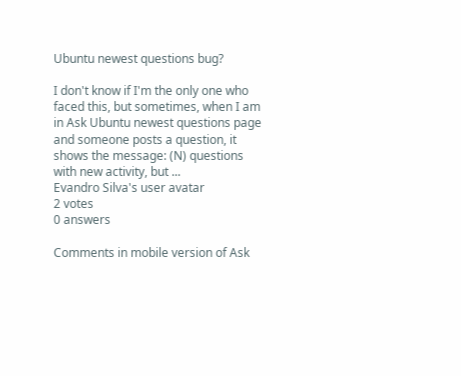Ubuntu newest questions bug?

I don't know if I'm the only one who faced this, but sometimes, when I am in Ask Ubuntu newest questions page and someone posts a question, it shows the message: (N) questions with new activity, but ...
Evandro Silva's user avatar
2 votes
0 answers

Comments in mobile version of Ask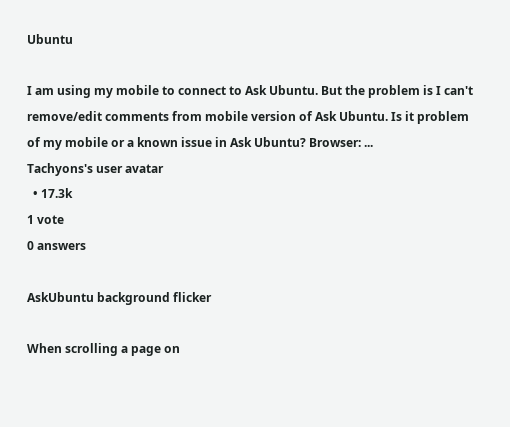Ubuntu

I am using my mobile to connect to Ask Ubuntu. But the problem is I can't remove/edit comments from mobile version of Ask Ubuntu. Is it problem of my mobile or a known issue in Ask Ubuntu? Browser: ...
Tachyons's user avatar
  • 17.3k
1 vote
0 answers

AskUbuntu background flicker

When scrolling a page on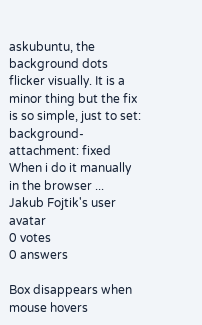askubuntu, the background dots flicker visually. It is a minor thing but the fix is so simple, just to set: background-attachment: fixed When i do it manually in the browser ...
Jakub Fojtik's user avatar
0 votes
0 answers

Box disappears when mouse hovers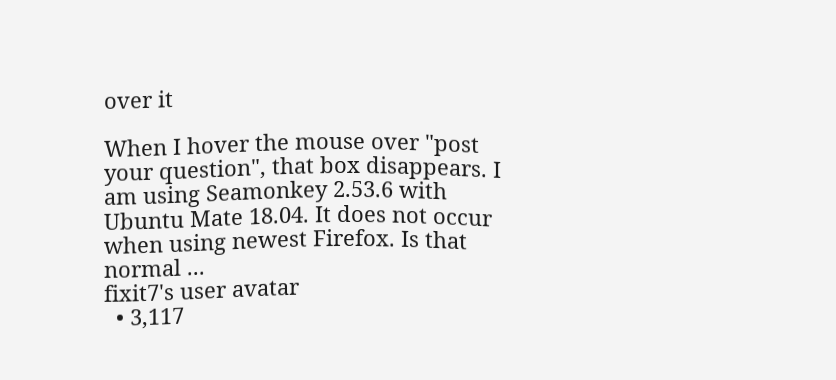over it

When I hover the mouse over "post your question", that box disappears. I am using Seamonkey 2.53.6 with Ubuntu Mate 18.04. It does not occur when using newest Firefox. Is that normal ...
fixit7's user avatar
  • 3,117